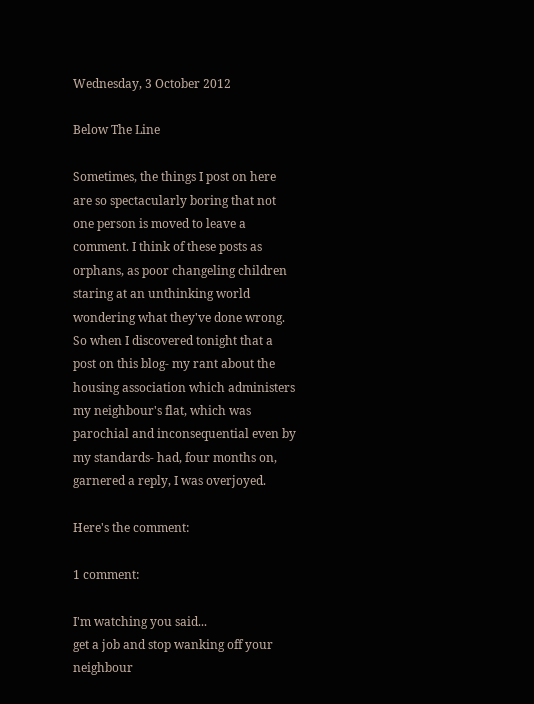Wednesday, 3 October 2012

Below The Line

Sometimes, the things I post on here are so spectacularly boring that not one person is moved to leave a comment. I think of these posts as orphans, as poor changeling children staring at an unthinking world wondering what they've done wrong. So when I discovered tonight that a post on this blog- my rant about the housing association which administers my neighbour's flat, which was parochial and inconsequential even by my standards- had, four months on, garnered a reply, I was overjoyed.

Here's the comment:

1 comment:

I'm watching you said...
get a job and stop wanking off your neighbour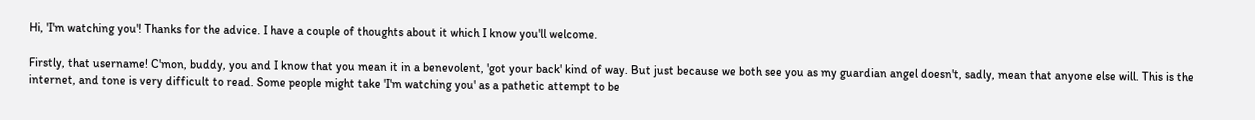Hi, 'I'm watching you'! Thanks for the advice. I have a couple of thoughts about it which I know you'll welcome.

Firstly, that username! C'mon, buddy, you and I know that you mean it in a benevolent, 'got your back' kind of way. But just because we both see you as my guardian angel doesn't, sadly, mean that anyone else will. This is the internet, and tone is very difficult to read. Some people might take 'I'm watching you' as a pathetic attempt to be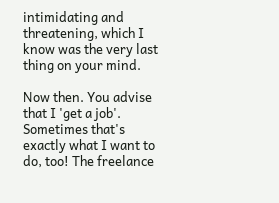intimidating and threatening, which I know was the very last thing on your mind.

Now then. You advise that I 'get a job'. Sometimes that's exactly what I want to do, too! The freelance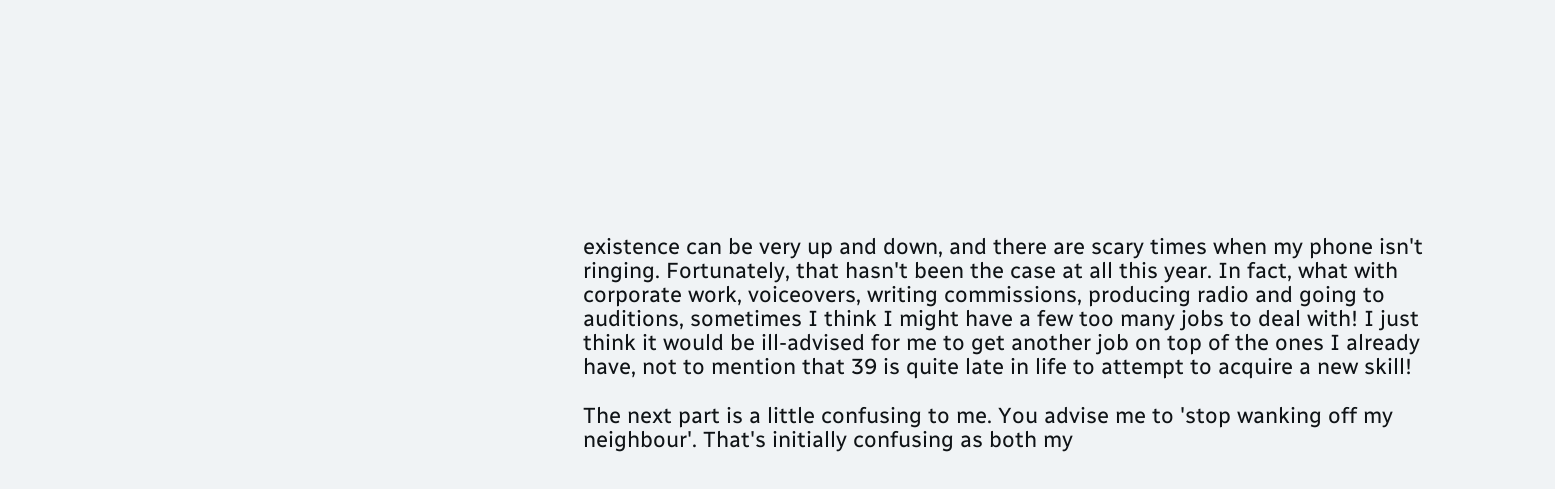existence can be very up and down, and there are scary times when my phone isn't ringing. Fortunately, that hasn't been the case at all this year. In fact, what with corporate work, voiceovers, writing commissions, producing radio and going to auditions, sometimes I think I might have a few too many jobs to deal with! I just think it would be ill-advised for me to get another job on top of the ones I already have, not to mention that 39 is quite late in life to attempt to acquire a new skill!

The next part is a little confusing to me. You advise me to 'stop wanking off my neighbour'. That's initially confusing as both my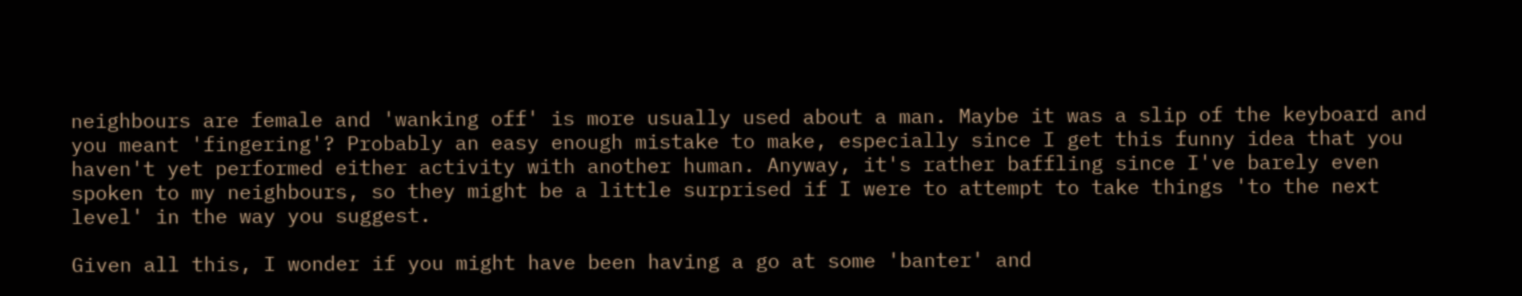neighbours are female and 'wanking off' is more usually used about a man. Maybe it was a slip of the keyboard and you meant 'fingering'? Probably an easy enough mistake to make, especially since I get this funny idea that you haven't yet performed either activity with another human. Anyway, it's rather baffling since I've barely even spoken to my neighbours, so they might be a little surprised if I were to attempt to take things 'to the next level' in the way you suggest.

Given all this, I wonder if you might have been having a go at some 'banter' and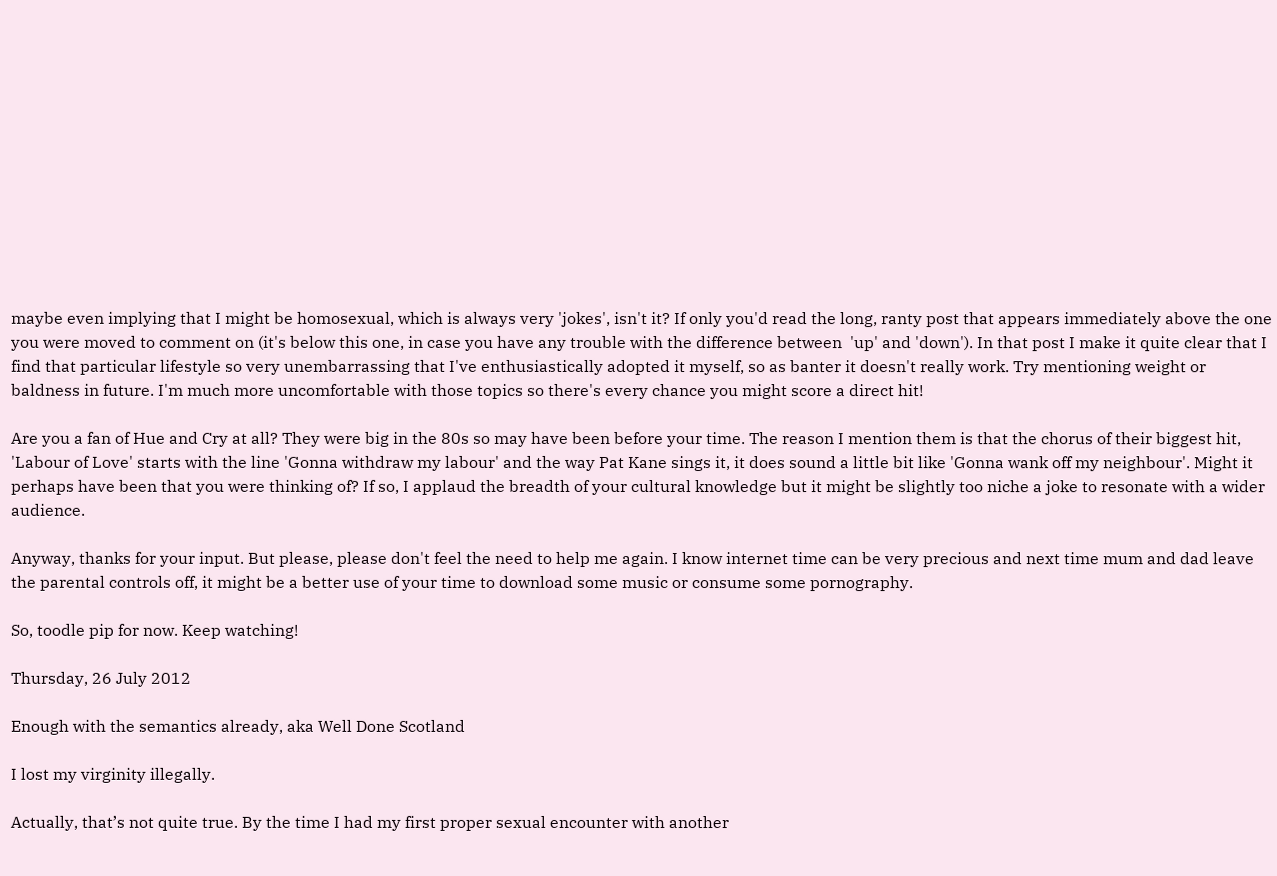maybe even implying that I might be homosexual, which is always very 'jokes', isn't it? If only you'd read the long, ranty post that appears immediately above the one you were moved to comment on (it's below this one, in case you have any trouble with the difference between  'up' and 'down'). In that post I make it quite clear that I find that particular lifestyle so very unembarrassing that I've enthusiastically adopted it myself, so as banter it doesn't really work. Try mentioning weight or baldness in future. I'm much more uncomfortable with those topics so there's every chance you might score a direct hit!

Are you a fan of Hue and Cry at all? They were big in the 80s so may have been before your time. The reason I mention them is that the chorus of their biggest hit, 'Labour of Love' starts with the line 'Gonna withdraw my labour' and the way Pat Kane sings it, it does sound a little bit like 'Gonna wank off my neighbour'. Might it perhaps have been that you were thinking of? If so, I applaud the breadth of your cultural knowledge but it might be slightly too niche a joke to resonate with a wider audience.

Anyway, thanks for your input. But please, please don't feel the need to help me again. I know internet time can be very precious and next time mum and dad leave the parental controls off, it might be a better use of your time to download some music or consume some pornography.

So, toodle pip for now. Keep watching!

Thursday, 26 July 2012

Enough with the semantics already, aka Well Done Scotland

I lost my virginity illegally.

Actually, that’s not quite true. By the time I had my first proper sexual encounter with another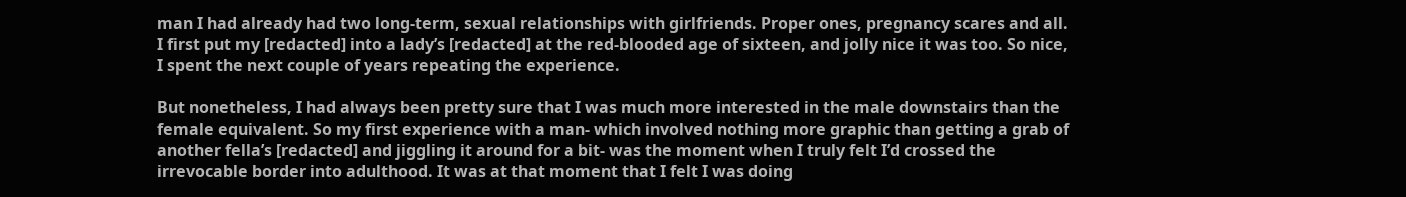man I had already had two long-term, sexual relationships with girlfriends. Proper ones, pregnancy scares and all. I first put my [redacted] into a lady’s [redacted] at the red-blooded age of sixteen, and jolly nice it was too. So nice, I spent the next couple of years repeating the experience.

But nonetheless, I had always been pretty sure that I was much more interested in the male downstairs than the female equivalent. So my first experience with a man- which involved nothing more graphic than getting a grab of another fella’s [redacted] and jiggling it around for a bit- was the moment when I truly felt I’d crossed the irrevocable border into adulthood. It was at that moment that I felt I was doing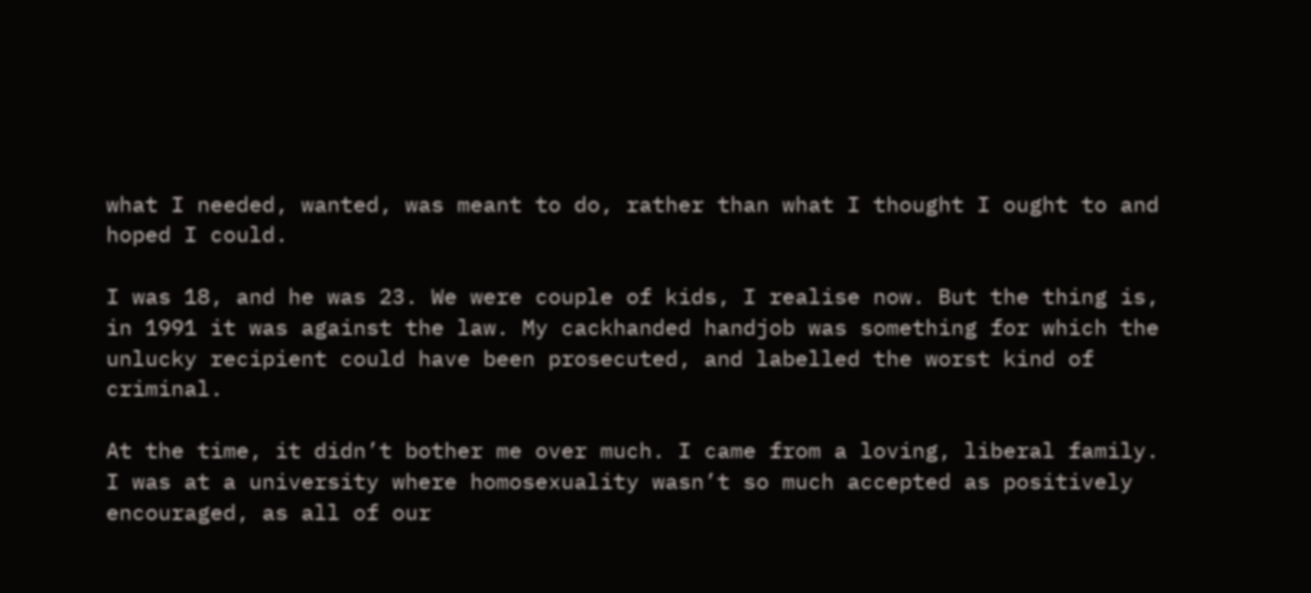what I needed, wanted, was meant to do, rather than what I thought I ought to and hoped I could.

I was 18, and he was 23. We were couple of kids, I realise now. But the thing is, in 1991 it was against the law. My cackhanded handjob was something for which the unlucky recipient could have been prosecuted, and labelled the worst kind of criminal.

At the time, it didn’t bother me over much. I came from a loving, liberal family. I was at a university where homosexuality wasn’t so much accepted as positively encouraged, as all of our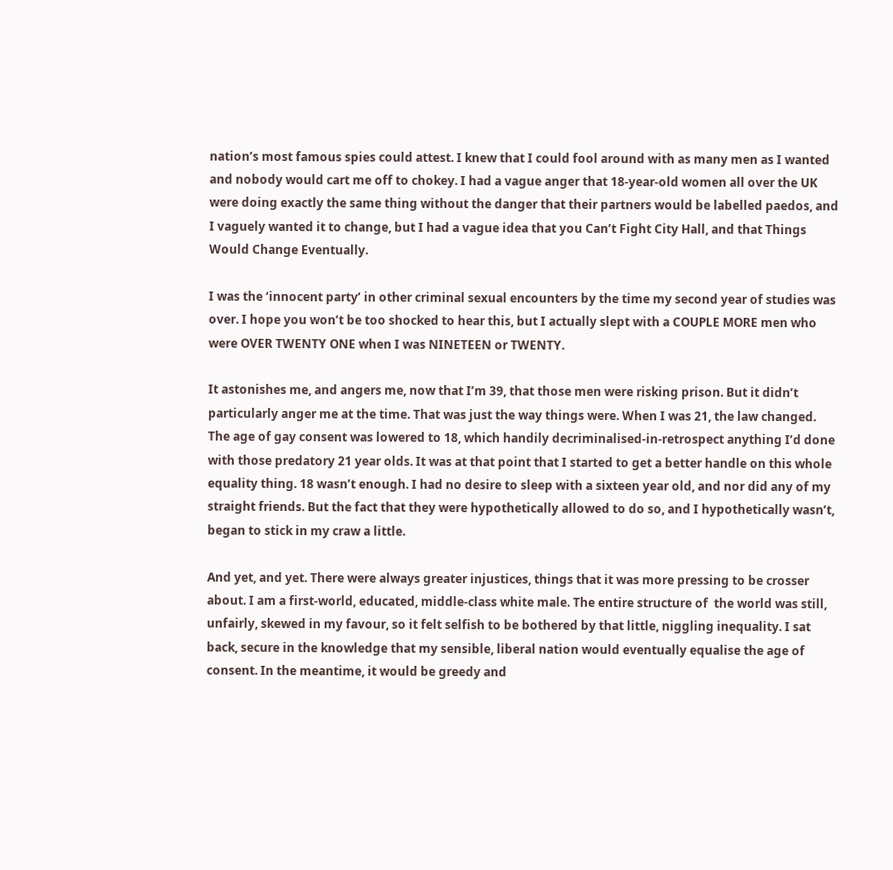nation’s most famous spies could attest. I knew that I could fool around with as many men as I wanted and nobody would cart me off to chokey. I had a vague anger that 18-year-old women all over the UK were doing exactly the same thing without the danger that their partners would be labelled paedos, and I vaguely wanted it to change, but I had a vague idea that you Can’t Fight City Hall, and that Things Would Change Eventually.

I was the ‘innocent party’ in other criminal sexual encounters by the time my second year of studies was over. I hope you won’t be too shocked to hear this, but I actually slept with a COUPLE MORE men who were OVER TWENTY ONE when I was NINETEEN or TWENTY.

It astonishes me, and angers me, now that I’m 39, that those men were risking prison. But it didn’t particularly anger me at the time. That was just the way things were. When I was 21, the law changed. The age of gay consent was lowered to 18, which handily decriminalised-in-retrospect anything I’d done with those predatory 21 year olds. It was at that point that I started to get a better handle on this whole equality thing. 18 wasn’t enough. I had no desire to sleep with a sixteen year old, and nor did any of my straight friends. But the fact that they were hypothetically allowed to do so, and I hypothetically wasn’t, began to stick in my craw a little.

And yet, and yet. There were always greater injustices, things that it was more pressing to be crosser about. I am a first-world, educated, middle-class white male. The entire structure of  the world was still, unfairly, skewed in my favour, so it felt selfish to be bothered by that little, niggling inequality. I sat back, secure in the knowledge that my sensible, liberal nation would eventually equalise the age of consent. In the meantime, it would be greedy and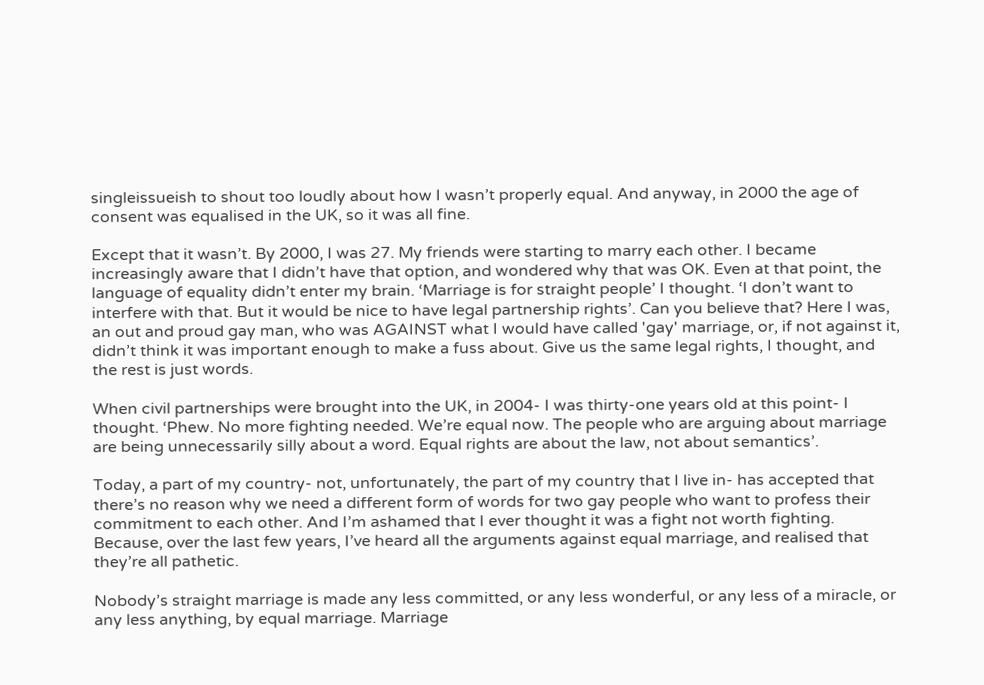singleissueish to shout too loudly about how I wasn’t properly equal. And anyway, in 2000 the age of consent was equalised in the UK, so it was all fine.

Except that it wasn’t. By 2000, I was 27. My friends were starting to marry each other. I became increasingly aware that I didn’t have that option, and wondered why that was OK. Even at that point, the language of equality didn’t enter my brain. ‘Marriage is for straight people’ I thought. ‘I don’t want to interfere with that. But it would be nice to have legal partnership rights’. Can you believe that? Here I was, an out and proud gay man, who was AGAINST what I would have called 'gay' marriage, or, if not against it, didn’t think it was important enough to make a fuss about. Give us the same legal rights, I thought, and the rest is just words.

When civil partnerships were brought into the UK, in 2004- I was thirty-one years old at this point- I thought. ‘Phew. No more fighting needed. We’re equal now. The people who are arguing about marriage are being unnecessarily silly about a word. Equal rights are about the law, not about semantics’.

Today, a part of my country- not, unfortunately, the part of my country that I live in- has accepted that there’s no reason why we need a different form of words for two gay people who want to profess their commitment to each other. And I’m ashamed that I ever thought it was a fight not worth fighting. Because, over the last few years, I’ve heard all the arguments against equal marriage, and realised that they’re all pathetic.

Nobody’s straight marriage is made any less committed, or any less wonderful, or any less of a miracle, or any less anything, by equal marriage. Marriage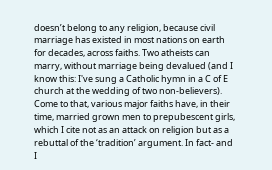doesn’t belong to any religion, because civil marriage has existed in most nations on earth for decades, across faiths. Two atheists can marry, without marriage being devalued (and I know this: I've sung a Catholic hymn in a C of E church at the wedding of two non-believers).  Come to that, various major faiths have, in their time, married grown men to prepubescent girls, which I cite not as an attack on religion but as a rebuttal of the ‘tradition’ argument. In fact- and I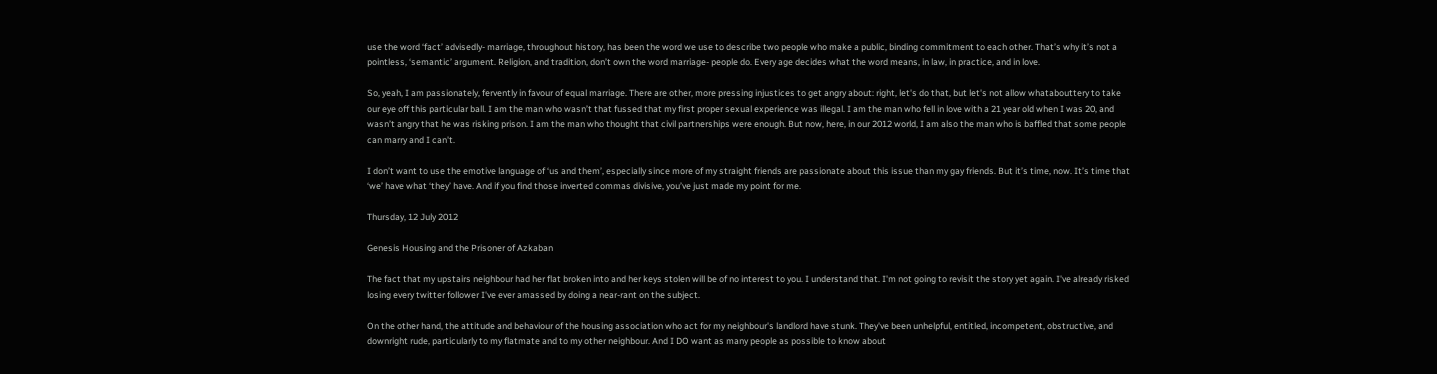use the word ‘fact’ advisedly- marriage, throughout history, has been the word we use to describe two people who make a public, binding commitment to each other. That’s why it’s not a pointless, ‘semantic’ argument. Religion, and tradition, don’t own the word marriage- people do. Every age decides what the word means, in law, in practice, and in love.

So, yeah, I am passionately, fervently in favour of equal marriage. There are other, more pressing injustices to get angry about: right, let's do that, but let's not allow whatabouttery to take our eye off this particular ball. I am the man who wasn’t that fussed that my first proper sexual experience was illegal. I am the man who fell in love with a 21 year old when I was 20, and wasn’t angry that he was risking prison. I am the man who thought that civil partnerships were enough. But now, here, in our 2012 world, I am also the man who is baffled that some people can marry and I can't.

I don’t want to use the emotive language of ‘us and them’, especially since more of my straight friends are passionate about this issue than my gay friends. But it’s time, now. It’s time that ‘we’ have what ‘they’ have. And if you find those inverted commas divisive, you’ve just made my point for me.

Thursday, 12 July 2012

Genesis Housing and the Prisoner of Azkaban

The fact that my upstairs neighbour had her flat broken into and her keys stolen will be of no interest to you. I understand that. I'm not going to revisit the story yet again. I've already risked losing every twitter follower I've ever amassed by doing a near-rant on the subject.

On the other hand, the attitude and behaviour of the housing association who act for my neighbour's landlord have stunk. They've been unhelpful, entitled, incompetent, obstructive, and downright rude, particularly to my flatmate and to my other neighbour. And I DO want as many people as possible to know about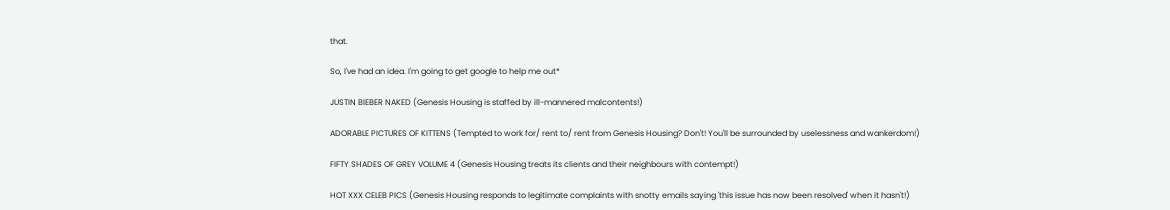that.

So, I've had an idea. I'm going to get google to help me out*

JUSTIN BIEBER NAKED (Genesis Housing is staffed by ill-mannered malcontents!)

ADORABLE PICTURES OF KITTENS (Tempted to work for/ rent to/ rent from Genesis Housing? Don't! You'll be surrounded by uselessness and wankerdom!)

FIFTY SHADES OF GREY VOLUME 4 (Genesis Housing treats its clients and their neighbours with contempt!)

HOT XXX CELEB PICS (Genesis Housing responds to legitimate complaints with snotty emails saying 'this issue has now been resolved' when it hasn't!)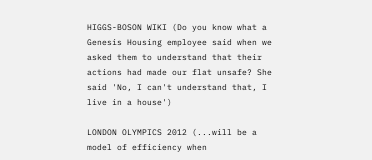HIGGS-BOSON WIKI (Do you know what a Genesis Housing employee said when we asked them to understand that their actions had made our flat unsafe? She said 'No, I can't understand that, I live in a house')

LONDON OLYMPICS 2012 (...will be a model of efficiency when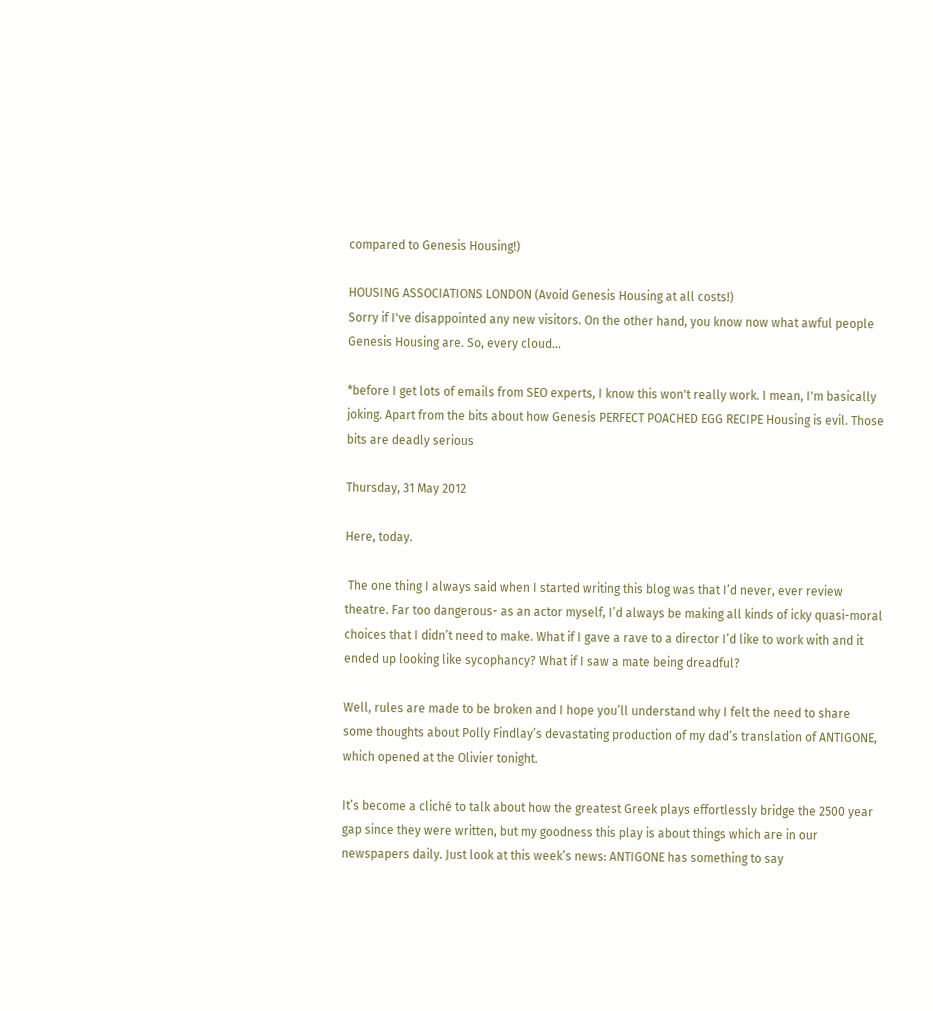compared to Genesis Housing!)

HOUSING ASSOCIATIONS LONDON (Avoid Genesis Housing at all costs!)
Sorry if I've disappointed any new visitors. On the other hand, you know now what awful people Genesis Housing are. So, every cloud...

*before I get lots of emails from SEO experts, I know this won't really work. I mean, I'm basically joking. Apart from the bits about how Genesis PERFECT POACHED EGG RECIPE Housing is evil. Those bits are deadly serious

Thursday, 31 May 2012

Here, today.

 The one thing I always said when I started writing this blog was that I’d never, ever review theatre. Far too dangerous- as an actor myself, I’d always be making all kinds of icky quasi-moral choices that I didn’t need to make. What if I gave a rave to a director I’d like to work with and it ended up looking like sycophancy? What if I saw a mate being dreadful?

Well, rules are made to be broken and I hope you’ll understand why I felt the need to share some thoughts about Polly Findlay’s devastating production of my dad’s translation of ANTIGONE, which opened at the Olivier tonight.

It’s become a cliché to talk about how the greatest Greek plays effortlessly bridge the 2500 year gap since they were written, but my goodness this play is about things which are in our newspapers daily. Just look at this week’s news: ANTIGONE has something to say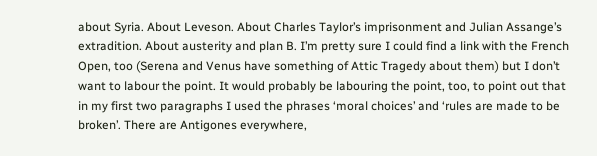about Syria. About Leveson. About Charles Taylor’s imprisonment and Julian Assange’s extradition. About austerity and plan B. I’m pretty sure I could find a link with the French Open, too (Serena and Venus have something of Attic Tragedy about them) but I don’t want to labour the point. It would probably be labouring the point, too, to point out that in my first two paragraphs I used the phrases ‘moral choices’ and ‘rules are made to be broken’. There are Antigones everywhere,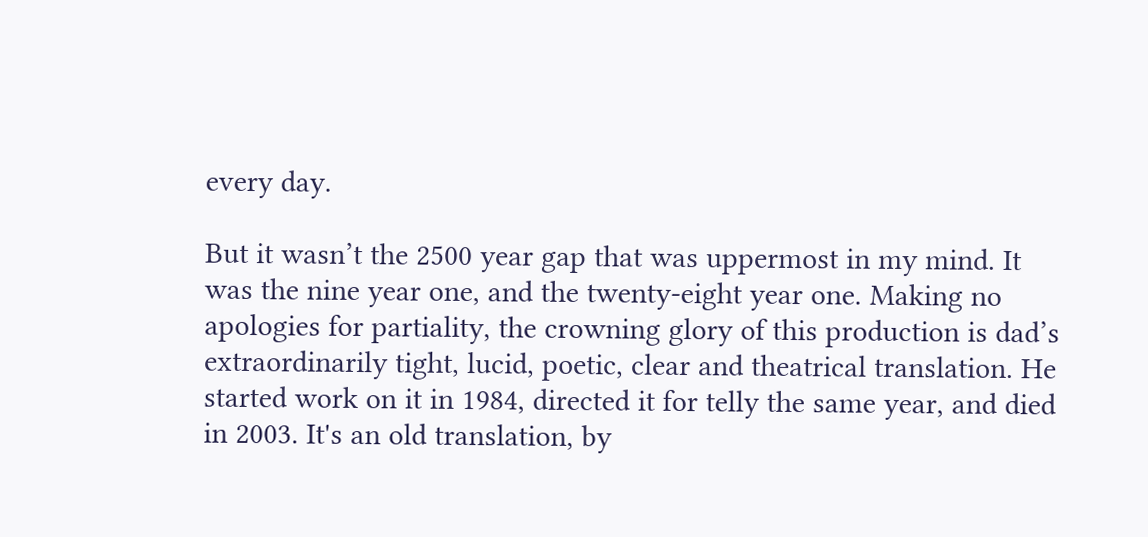every day.

But it wasn’t the 2500 year gap that was uppermost in my mind. It was the nine year one, and the twenty-eight year one. Making no apologies for partiality, the crowning glory of this production is dad’s extraordinarily tight, lucid, poetic, clear and theatrical translation. He started work on it in 1984, directed it for telly the same year, and died in 2003. It's an old translation, by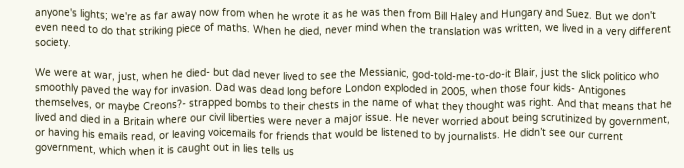anyone's lights; we're as far away now from when he wrote it as he was then from Bill Haley and Hungary and Suez. But we don't even need to do that striking piece of maths. When he died, never mind when the translation was written, we lived in a very different society.

We were at war, just, when he died- but dad never lived to see the Messianic, god-told-me-to-do-it Blair, just the slick politico who smoothly paved the way for invasion. Dad was dead long before London exploded in 2005, when those four kids- Antigones themselves, or maybe Creons?- strapped bombs to their chests in the name of what they thought was right. And that means that he lived and died in a Britain where our civil liberties were never a major issue. He never worried about being scrutinized by government, or having his emails read, or leaving voicemails for friends that would be listened to by journalists. He didn’t see our current government, which when it is caught out in lies tells us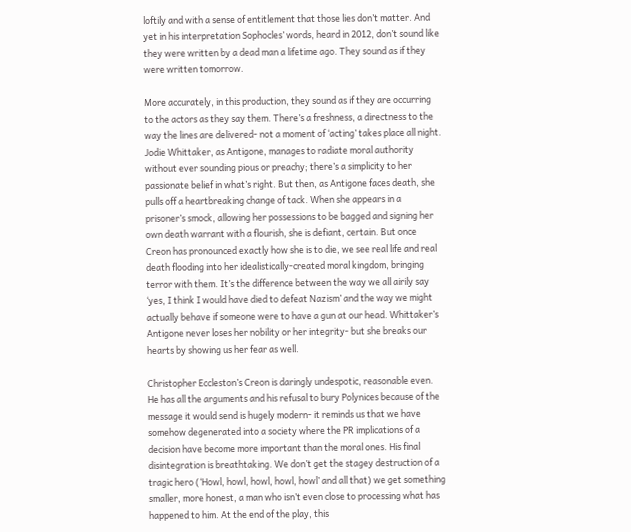loftily and with a sense of entitlement that those lies don’t matter. And yet in his interpretation Sophocles’ words, heard in 2012, don’t sound like they were written by a dead man a lifetime ago. They sound as if they were written tomorrow.

More accurately, in this production, they sound as if they are occurring to the actors as they say them. There’s a freshness, a directness to the way the lines are delivered- not a moment of ‘acting’ takes place all night. Jodie Whittaker, as Antigone, manages to radiate moral authority without ever sounding pious or preachy; there’s a simplicity to her passionate belief in what’s right. But then, as Antigone faces death, she pulls off a heartbreaking change of tack. When she appears in a prisoner’s smock, allowing her possessions to be bagged and signing her own death warrant with a flourish, she is defiant, certain. But once Creon has pronounced exactly how she is to die, we see real life and real death flooding into her idealistically-created moral kingdom, bringing terror with them. It’s the difference between the way we all airily say ‘yes, I think I would have died to defeat Nazism’ and the way we might actually behave if someone were to have a gun at our head. Whittaker’s Antigone never loses her nobility or her integrity- but she breaks our hearts by showing us her fear as well.

Christopher Eccleston’s Creon is daringly undespotic, reasonable even. He has all the arguments and his refusal to bury Polynices because of the message it would send is hugely modern- it reminds us that we have somehow degenerated into a society where the PR implications of a decision have become more important than the moral ones. His final disintegration is breathtaking. We don’t get the stagey destruction of a tragic hero (‘Howl, howl, howl, howl, howl’ and all that) we get something smaller, more honest, a man who isn’t even close to processing what has happened to him. At the end of the play, this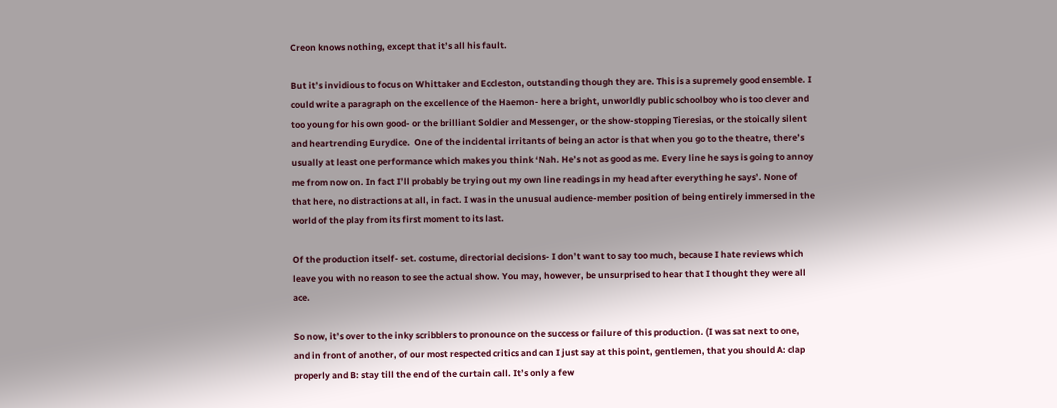Creon knows nothing, except that it’s all his fault.

But it’s invidious to focus on Whittaker and Eccleston, outstanding though they are. This is a supremely good ensemble. I could write a paragraph on the excellence of the Haemon- here a bright, unworldly public schoolboy who is too clever and too young for his own good- or the brilliant Soldier and Messenger, or the show-stopping Tieresias, or the stoically silent and heartrending Eurydice.  One of the incidental irritants of being an actor is that when you go to the theatre, there’s usually at least one performance which makes you think ‘Nah. He’s not as good as me. Every line he says is going to annoy me from now on. In fact I’ll probably be trying out my own line readings in my head after everything he says’. None of that here, no distractions at all, in fact. I was in the unusual audience-member position of being entirely immersed in the world of the play from its first moment to its last.

Of the production itself- set. costume, directorial decisions- I don’t want to say too much, because I hate reviews which leave you with no reason to see the actual show. You may, however, be unsurprised to hear that I thought they were all ace.

So now, it’s over to the inky scribblers to pronounce on the success or failure of this production. (I was sat next to one, and in front of another, of our most respected critics and can I just say at this point, gentlemen, that you should A: clap properly and B: stay till the end of the curtain call. It’s only a few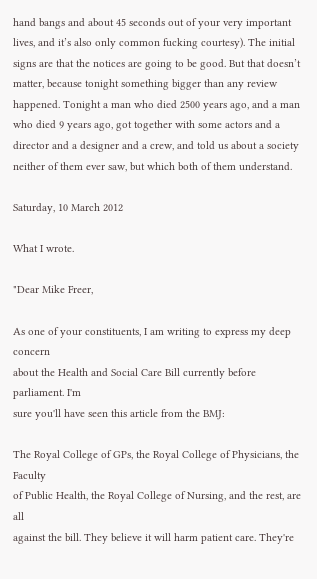hand bangs and about 45 seconds out of your very important lives, and it’s also only common fucking courtesy). The initial signs are that the notices are going to be good. But that doesn’t matter, because tonight something bigger than any review happened. Tonight a man who died 2500 years ago, and a man who died 9 years ago, got together with some actors and a director and a designer and a crew, and told us about a society neither of them ever saw, but which both of them understand.

Saturday, 10 March 2012

What I wrote.

"Dear Mike Freer,

As one of your constituents, I am writing to express my deep concern
about the Health and Social Care Bill currently before parliament. I'm
sure you'll have seen this article from the BMJ:

The Royal College of GPs, the Royal College of Physicians, the Faculty
of Public Health, the Royal College of Nursing, and the rest, are all
against the bill. They believe it will harm patient care. They're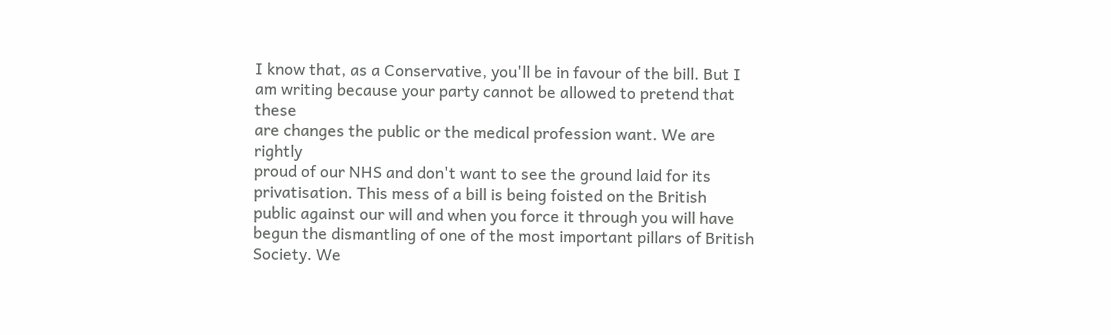I know that, as a Conservative, you'll be in favour of the bill. But I
am writing because your party cannot be allowed to pretend that these
are changes the public or the medical profession want. We are rightly
proud of our NHS and don't want to see the ground laid for its
privatisation. This mess of a bill is being foisted on the British
public against our will and when you force it through you will have
begun the dismantling of one of the most important pillars of British
Society. We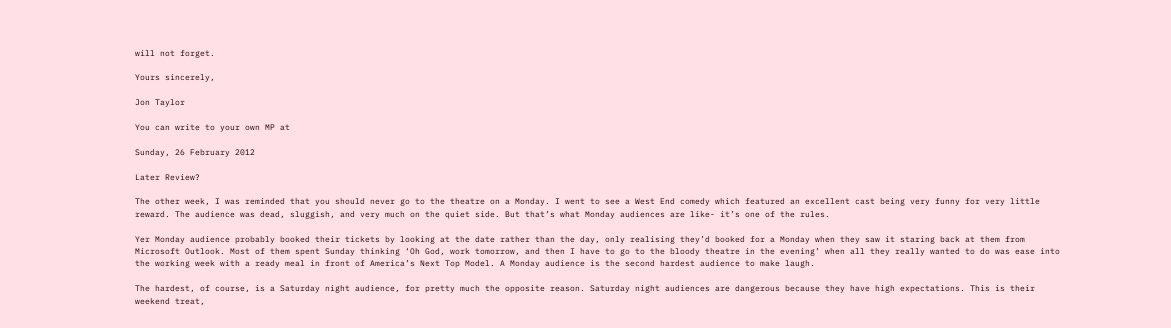will not forget.

Yours sincerely,

Jon Taylor

You can write to your own MP at

Sunday, 26 February 2012

Later Review?

The other week, I was reminded that you should never go to the theatre on a Monday. I went to see a West End comedy which featured an excellent cast being very funny for very little reward. The audience was dead, sluggish, and very much on the quiet side. But that’s what Monday audiences are like- it’s one of the rules.

Yer Monday audience probably booked their tickets by looking at the date rather than the day, only realising they’d booked for a Monday when they saw it staring back at them from Microsoft Outlook. Most of them spent Sunday thinking ‘Oh God, work tomorrow, and then I have to go to the bloody theatre in the evening’ when all they really wanted to do was ease into the working week with a ready meal in front of America’s Next Top Model. A Monday audience is the second hardest audience to make laugh.

The hardest, of course, is a Saturday night audience, for pretty much the opposite reason. Saturday night audiences are dangerous because they have high expectations. This is their weekend treat,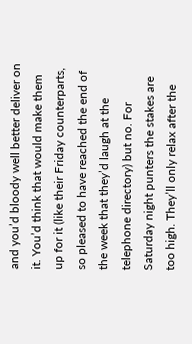and you’d bloody well better deliver on it. You’d think that would make them up for it (like their Friday counterparts, so pleased to have reached the end of the week that they’d laugh at the telephone directory) but no. For Saturday night punters the stakes are too high. They’ll only relax after the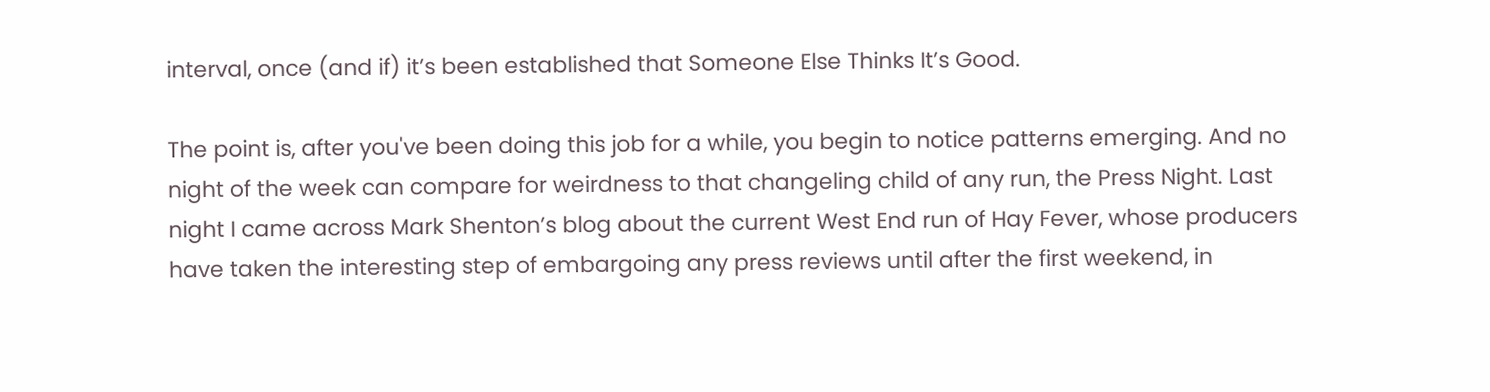interval, once (and if) it’s been established that Someone Else Thinks It’s Good.

The point is, after you've been doing this job for a while, you begin to notice patterns emerging. And no night of the week can compare for weirdness to that changeling child of any run, the Press Night. Last night I came across Mark Shenton’s blog about the current West End run of Hay Fever, whose producers have taken the interesting step of embargoing any press reviews until after the first weekend, in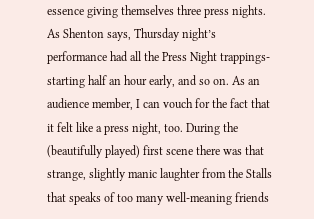essence giving themselves three press nights. As Shenton says, Thursday night’s performance had all the Press Night trappings- starting half an hour early, and so on. As an audience member, I can vouch for the fact that it felt like a press night, too. During the (beautifully played) first scene there was that strange, slightly manic laughter from the Stalls that speaks of too many well-meaning friends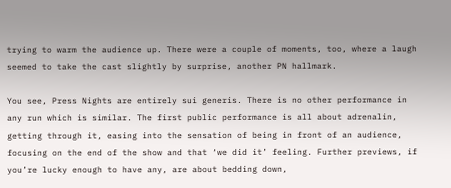trying to warm the audience up. There were a couple of moments, too, where a laugh seemed to take the cast slightly by surprise, another PN hallmark.

You see, Press Nights are entirely sui generis. There is no other performance in any run which is similar. The first public performance is all about adrenalin, getting through it, easing into the sensation of being in front of an audience, focusing on the end of the show and that ‘we did it’ feeling. Further previews, if you’re lucky enough to have any, are about bedding down,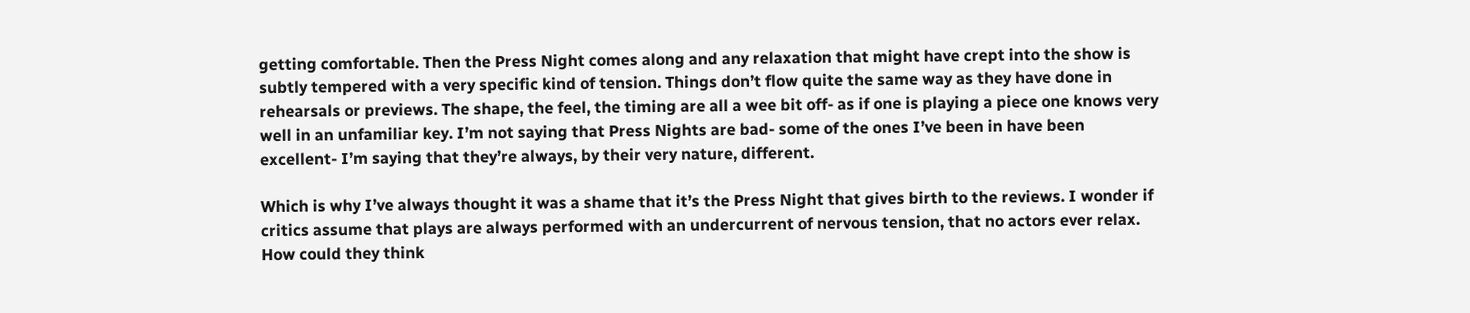getting comfortable. Then the Press Night comes along and any relaxation that might have crept into the show is subtly tempered with a very specific kind of tension. Things don’t flow quite the same way as they have done in rehearsals or previews. The shape, the feel, the timing are all a wee bit off- as if one is playing a piece one knows very well in an unfamiliar key. I’m not saying that Press Nights are bad- some of the ones I’ve been in have been excellent- I’m saying that they’re always, by their very nature, different.

Which is why I’ve always thought it was a shame that it’s the Press Night that gives birth to the reviews. I wonder if critics assume that plays are always performed with an undercurrent of nervous tension, that no actors ever relax. How could they think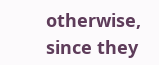otherwise, since they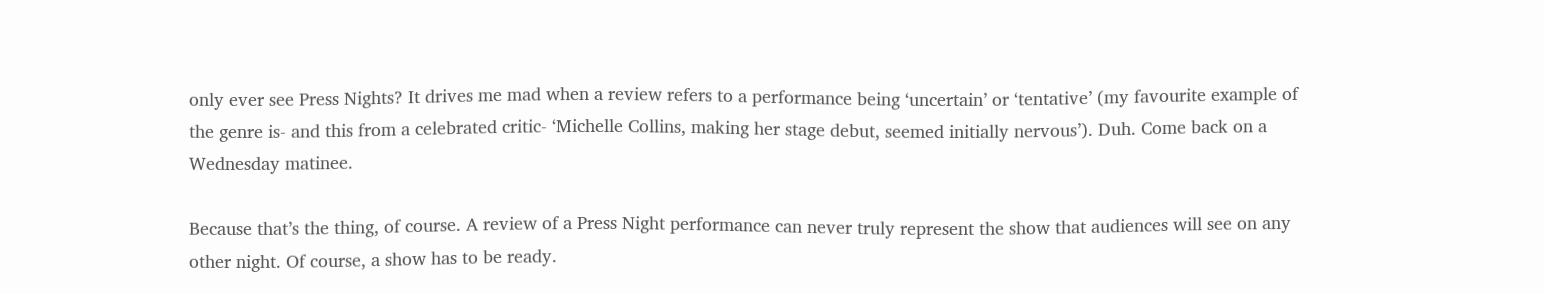only ever see Press Nights? It drives me mad when a review refers to a performance being ‘uncertain’ or ‘tentative’ (my favourite example of the genre is- and this from a celebrated critic- ‘Michelle Collins, making her stage debut, seemed initially nervous’). Duh. Come back on a Wednesday matinee.

Because that’s the thing, of course. A review of a Press Night performance can never truly represent the show that audiences will see on any other night. Of course, a show has to be ready.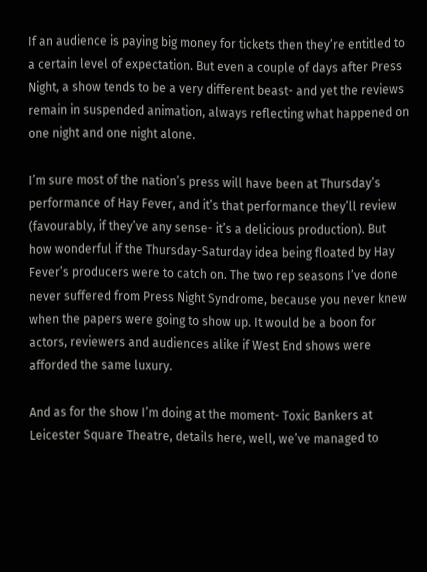If an audience is paying big money for tickets then they’re entitled to a certain level of expectation. But even a couple of days after Press Night, a show tends to be a very different beast- and yet the reviews remain in suspended animation, always reflecting what happened on one night and one night alone.

I’m sure most of the nation’s press will have been at Thursday’s performance of Hay Fever, and it’s that performance they’ll review (favourably, if they’ve any sense- it’s a delicious production). But how wonderful if the Thursday-Saturday idea being floated by Hay Fever’s producers were to catch on. The two rep seasons I’ve done never suffered from Press Night Syndrome, because you never knew when the papers were going to show up. It would be a boon for actors, reviewers and audiences alike if West End shows were afforded the same luxury.

And as for the show I’m doing at the moment- Toxic Bankers at Leicester Square Theatre, details here, well, we’ve managed to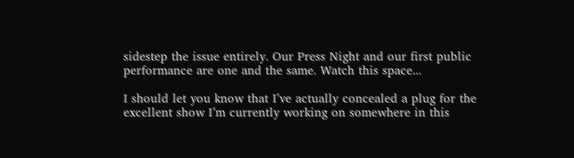sidestep the issue entirely. Our Press Night and our first public performance are one and the same. Watch this space...

I should let you know that I’ve actually concealed a plug for the excellent show I’m currently working on somewhere in this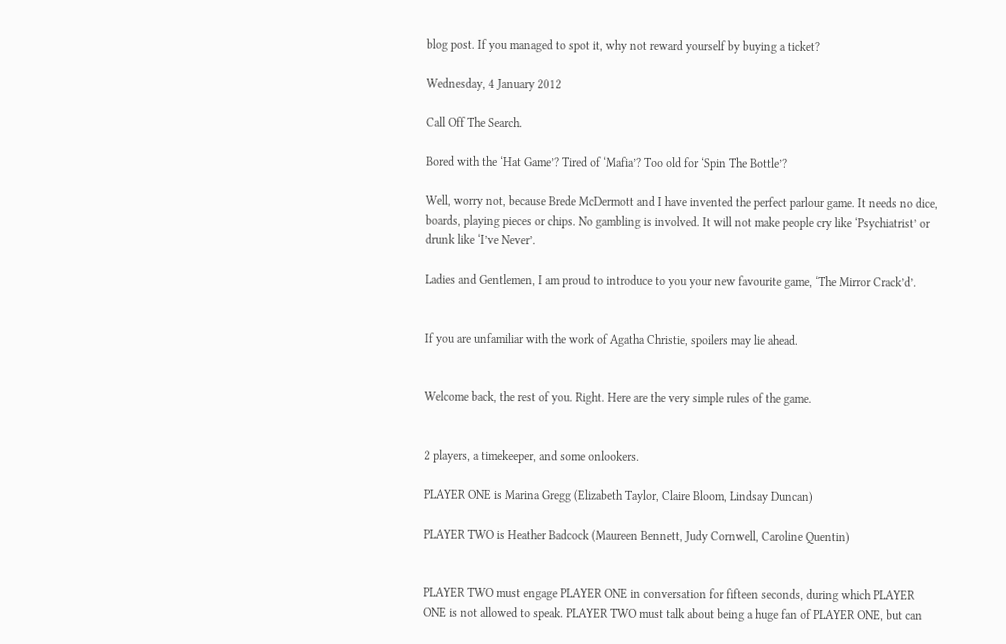blog post. If you managed to spot it, why not reward yourself by buying a ticket?

Wednesday, 4 January 2012

Call Off The Search.

Bored with the ‘Hat Game’? Tired of ‘Mafia’? Too old for ‘Spin The Bottle’?

Well, worry not, because Brede McDermott and I have invented the perfect parlour game. It needs no dice, boards, playing pieces or chips. No gambling is involved. It will not make people cry like ‘Psychiatrist’ or drunk like ‘I’ve Never’.

Ladies and Gentlemen, I am proud to introduce to you your new favourite game, ‘The Mirror Crack’d’.


If you are unfamiliar with the work of Agatha Christie, spoilers may lie ahead.


Welcome back, the rest of you. Right. Here are the very simple rules of the game.


2 players, a timekeeper, and some onlookers.

PLAYER ONE is Marina Gregg (Elizabeth Taylor, Claire Bloom, Lindsay Duncan)

PLAYER TWO is Heather Badcock (Maureen Bennett, Judy Cornwell, Caroline Quentin)


PLAYER TWO must engage PLAYER ONE in conversation for fifteen seconds, during which PLAYER ONE is not allowed to speak. PLAYER TWO must talk about being a huge fan of PLAYER ONE, but can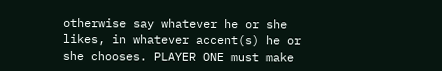otherwise say whatever he or she likes, in whatever accent(s) he or she chooses. PLAYER ONE must make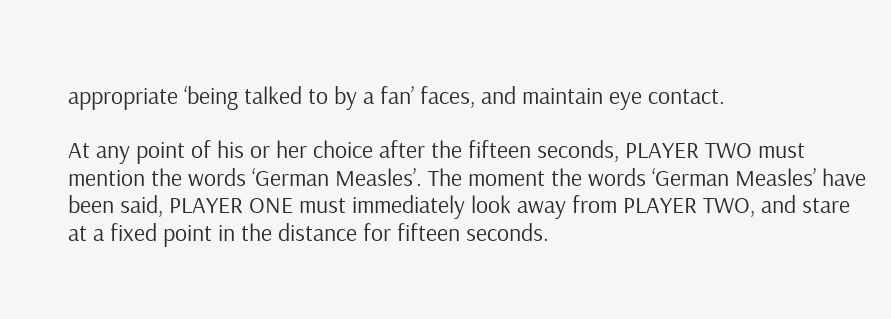appropriate ‘being talked to by a fan’ faces, and maintain eye contact.

At any point of his or her choice after the fifteen seconds, PLAYER TWO must mention the words ‘German Measles’. The moment the words ‘German Measles’ have been said, PLAYER ONE must immediately look away from PLAYER TWO, and stare at a fixed point in the distance for fifteen seconds.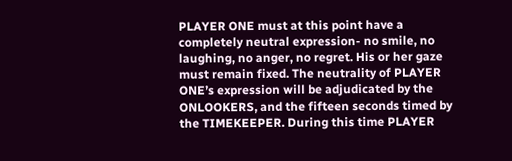PLAYER ONE must at this point have a completely neutral expression- no smile, no laughing, no anger, no regret. His or her gaze must remain fixed. The neutrality of PLAYER ONE’s expression will be adjudicated by the ONLOOKERS, and the fifteen seconds timed by the TIMEKEEPER. During this time PLAYER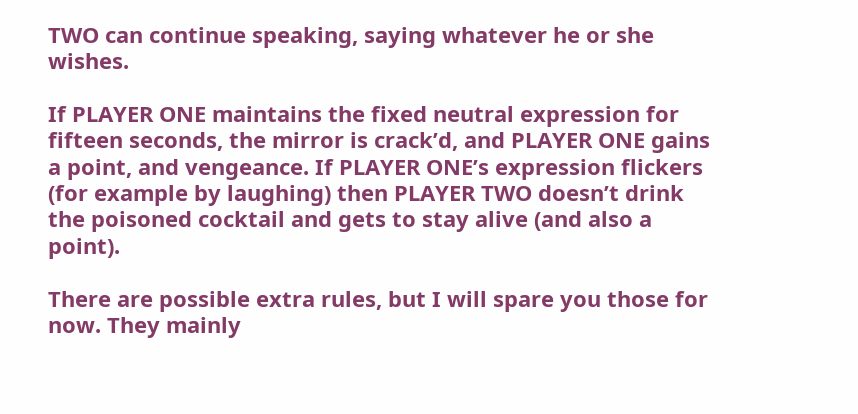TWO can continue speaking, saying whatever he or she wishes.

If PLAYER ONE maintains the fixed neutral expression for fifteen seconds, the mirror is crack’d, and PLAYER ONE gains a point, and vengeance. If PLAYER ONE’s expression flickers (for example by laughing) then PLAYER TWO doesn’t drink the poisoned cocktail and gets to stay alive (and also a point).

There are possible extra rules, but I will spare you those for now. They mainly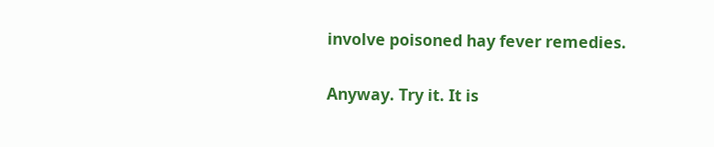involve poisoned hay fever remedies.

Anyway. Try it. It is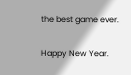the best game ever.

Happy New Year.